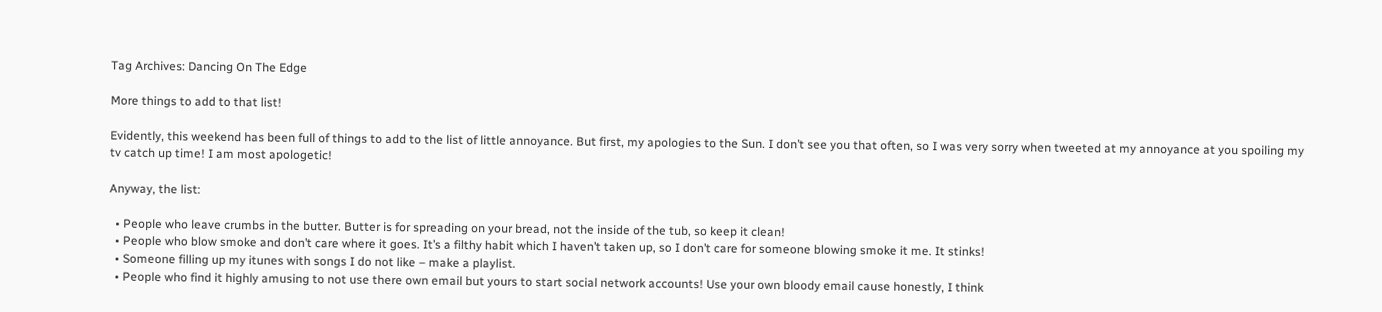Tag Archives: Dancing On The Edge

More things to add to that list!

Evidently, this weekend has been full of things to add to the list of little annoyance. But first, my apologies to the Sun. I don’t see you that often, so I was very sorry when tweeted at my annoyance at you spoiling my tv catch up time! I am most apologetic!

Anyway, the list:

  • People who leave crumbs in the butter. Butter is for spreading on your bread, not the inside of the tub, so keep it clean!
  • People who blow smoke and don’t care where it goes. It’s a filthy habit which I haven’t taken up, so I don’t care for someone blowing smoke it me. It stinks!
  • Someone filling up my itunes with songs I do not like – make a playlist.
  • People who find it highly amusing to not use there own email but yours to start social network accounts! Use your own bloody email cause honestly, I think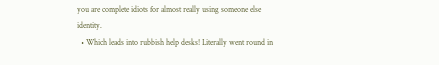you are complete idiots for almost really using someone else identity.
  • Which leads into rubbish help desks! Literally went round in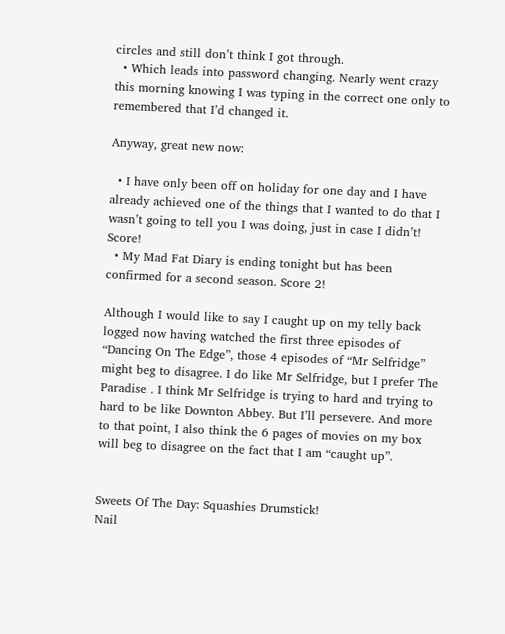circles and still don’t think I got through.
  • Which leads into password changing. Nearly went crazy this morning knowing I was typing in the correct one only to remembered that I’d changed it.

Anyway, great new now:

  • I have only been off on holiday for one day and I have already achieved one of the things that I wanted to do that I wasn’t going to tell you I was doing, just in case I didn’t! Score!
  • My Mad Fat Diary is ending tonight but has been confirmed for a second season. Score 2!

Although I would like to say I caught up on my telly back logged now having watched the first three episodes of “Dancing On The Edge”, those 4 episodes of “Mr Selfridge” might beg to disagree. I do like Mr Selfridge, but I prefer The Paradise . I think Mr Selfridge is trying to hard and trying to hard to be like Downton Abbey. But I’ll persevere. And more to that point, I also think the 6 pages of movies on my box will beg to disagree on the fact that I am “caught up”.


Sweets Of The Day: Squashies Drumstick!
Nail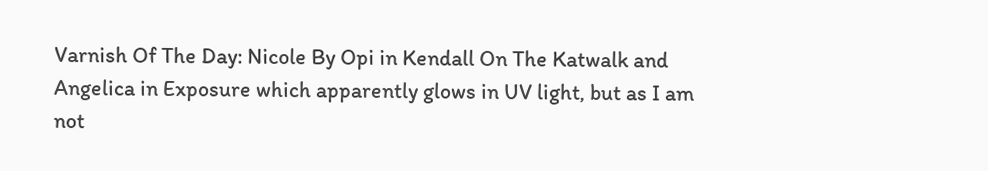Varnish Of The Day: Nicole By Opi in Kendall On The Katwalk and Angelica in Exposure which apparently glows in UV light, but as I am not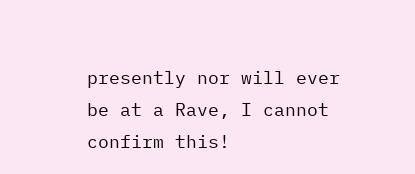presently nor will ever be at a Rave, I cannot confirm this!